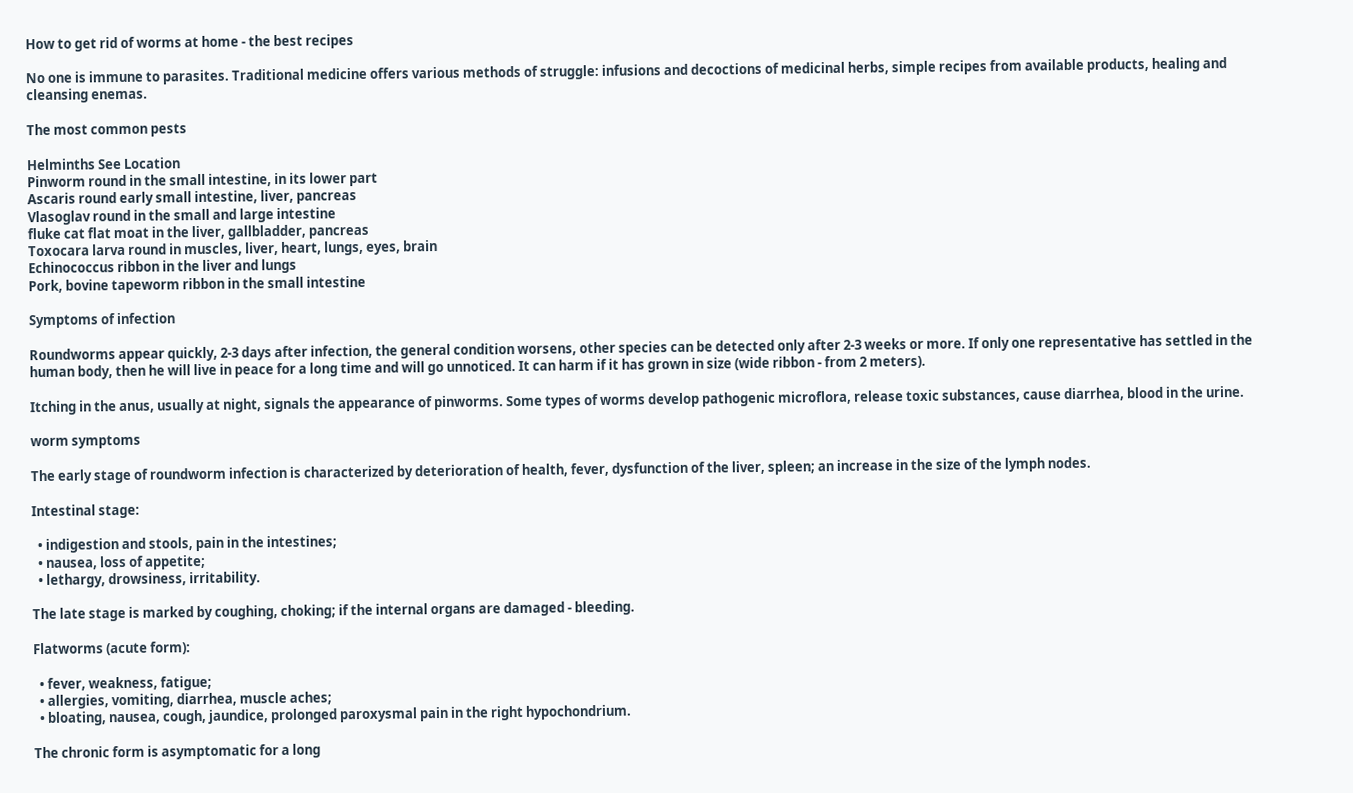How to get rid of worms at home - the best recipes

No one is immune to parasites. Traditional medicine offers various methods of struggle: infusions and decoctions of medicinal herbs, simple recipes from available products, healing and cleansing enemas.

The most common pests

Helminths See Location
Pinworm round in the small intestine, in its lower part
Ascaris round early small intestine, liver, pancreas
Vlasoglav round in the small and large intestine
fluke cat flat moat in the liver, gallbladder, pancreas
Toxocara larva round in muscles, liver, heart, lungs, eyes, brain
Echinococcus ribbon in the liver and lungs
Pork, bovine tapeworm ribbon in the small intestine

Symptoms of infection

Roundworms appear quickly, 2-3 days after infection, the general condition worsens, other species can be detected only after 2-3 weeks or more. If only one representative has settled in the human body, then he will live in peace for a long time and will go unnoticed. It can harm if it has grown in size (wide ribbon - from 2 meters).

Itching in the anus, usually at night, signals the appearance of pinworms. Some types of worms develop pathogenic microflora, release toxic substances, cause diarrhea, blood in the urine.

worm symptoms

The early stage of roundworm infection is characterized by deterioration of health, fever, dysfunction of the liver, spleen; an increase in the size of the lymph nodes.

Intestinal stage:

  • indigestion and stools, pain in the intestines;
  • nausea, loss of appetite;
  • lethargy, drowsiness, irritability.

The late stage is marked by coughing, choking; if the internal organs are damaged - bleeding.

Flatworms (acute form):

  • fever, weakness, fatigue;
  • allergies, vomiting, diarrhea, muscle aches;
  • bloating, nausea, cough, jaundice, prolonged paroxysmal pain in the right hypochondrium.

The chronic form is asymptomatic for a long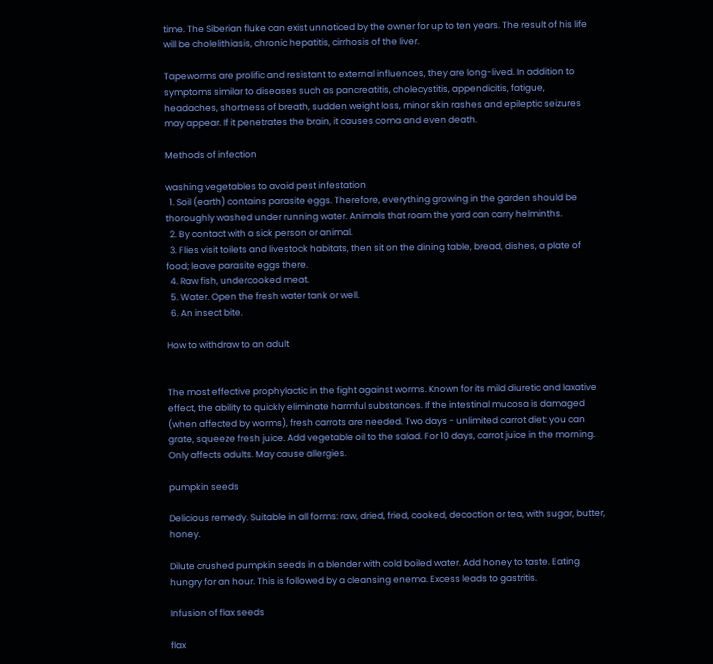time. The Siberian fluke can exist unnoticed by the owner for up to ten years. The result of his life will be cholelithiasis, chronic hepatitis, cirrhosis of the liver.

Tapeworms are prolific and resistant to external influences, they are long-lived. In addition to symptoms similar to diseases such as pancreatitis, cholecystitis, appendicitis, fatigue, headaches, shortness of breath, sudden weight loss, minor skin rashes and epileptic seizures may appear. If it penetrates the brain, it causes coma and even death.

Methods of infection

washing vegetables to avoid pest infestation
  1. Soil (earth) contains parasite eggs. Therefore, everything growing in the garden should be thoroughly washed under running water. Animals that roam the yard can carry helminths.
  2. By contact with a sick person or animal.
  3. Flies visit toilets and livestock habitats, then sit on the dining table, bread, dishes, a plate of food; leave parasite eggs there.
  4. Raw fish, undercooked meat.
  5. Water. Open the fresh water tank or well.
  6. An insect bite.

How to withdraw to an adult


The most effective prophylactic in the fight against worms. Known for its mild diuretic and laxative effect, the ability to quickly eliminate harmful substances. If the intestinal mucosa is damaged (when affected by worms), fresh carrots are needed. Two days - unlimited carrot diet: you can grate, squeeze fresh juice. Add vegetable oil to the salad. For 10 days, carrot juice in the morning. Only affects adults. May cause allergies.

pumpkin seeds

Delicious remedy. Suitable in all forms: raw, dried, fried, cooked, decoction or tea, with sugar, butter, honey.

Dilute crushed pumpkin seeds in a blender with cold boiled water. Add honey to taste. Eating hungry for an hour. This is followed by a cleansing enema. Excess leads to gastritis.

Infusion of flax seeds

flax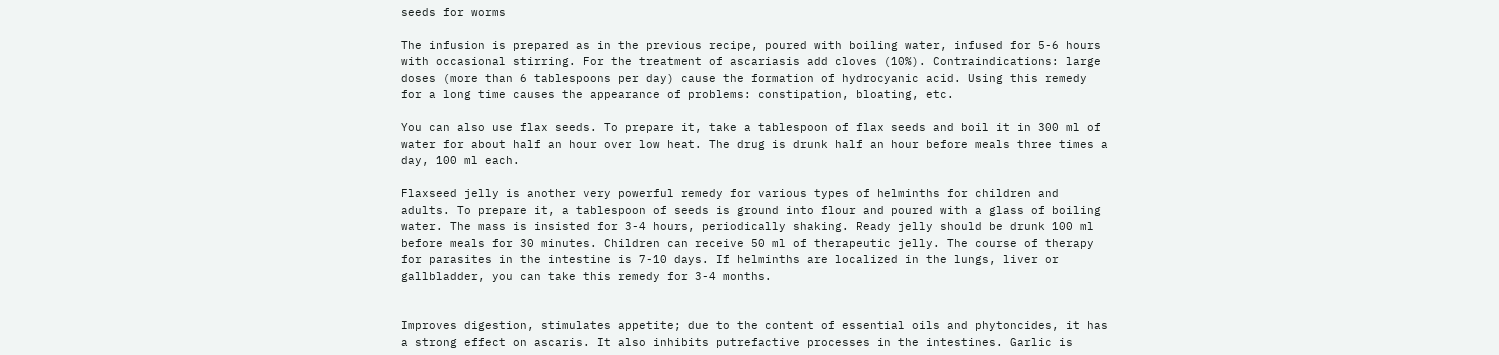seeds for worms

The infusion is prepared as in the previous recipe, poured with boiling water, infused for 5-6 hours with occasional stirring. For the treatment of ascariasis add cloves (10%). Contraindications: large doses (more than 6 tablespoons per day) cause the formation of hydrocyanic acid. Using this remedy for a long time causes the appearance of problems: constipation, bloating, etc.

You can also use flax seeds. To prepare it, take a tablespoon of flax seeds and boil it in 300 ml of water for about half an hour over low heat. The drug is drunk half an hour before meals three times a day, 100 ml each.

Flaxseed jelly is another very powerful remedy for various types of helminths for children and adults. To prepare it, a tablespoon of seeds is ground into flour and poured with a glass of boiling water. The mass is insisted for 3-4 hours, periodically shaking. Ready jelly should be drunk 100 ml before meals for 30 minutes. Children can receive 50 ml of therapeutic jelly. The course of therapy for parasites in the intestine is 7-10 days. If helminths are localized in the lungs, liver or gallbladder, you can take this remedy for 3-4 months.


Improves digestion, stimulates appetite; due to the content of essential oils and phytoncides, it has a strong effect on ascaris. It also inhibits putrefactive processes in the intestines. Garlic is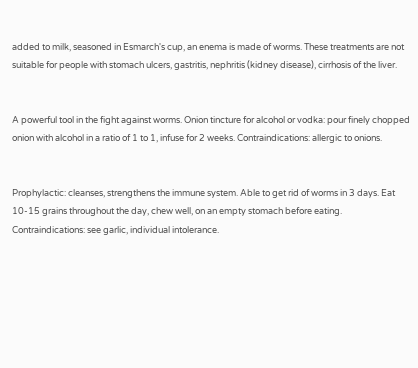added to milk, seasoned in Esmarch's cup, an enema is made of worms. These treatments are not suitable for people with stomach ulcers, gastritis, nephritis (kidney disease), cirrhosis of the liver.


A powerful tool in the fight against worms. Onion tincture for alcohol or vodka: pour finely chopped onion with alcohol in a ratio of 1 to 1, infuse for 2 weeks. Contraindications: allergic to onions.


Prophylactic: cleanses, strengthens the immune system. Able to get rid of worms in 3 days. Eat 10-15 grains throughout the day, chew well, on an empty stomach before eating. Contraindications: see garlic, individual intolerance.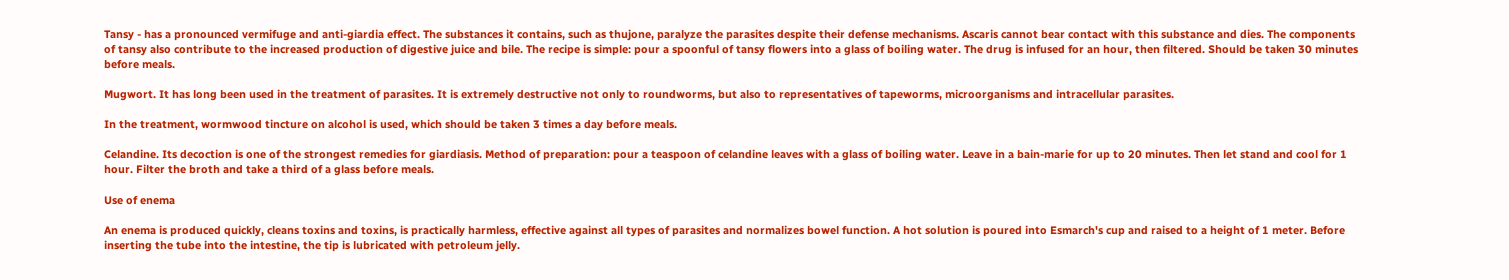Tansy - has a pronounced vermifuge and anti-giardia effect. The substances it contains, such as thujone, paralyze the parasites despite their defense mechanisms. Ascaris cannot bear contact with this substance and dies. The components of tansy also contribute to the increased production of digestive juice and bile. The recipe is simple: pour a spoonful of tansy flowers into a glass of boiling water. The drug is infused for an hour, then filtered. Should be taken 30 minutes before meals.

Mugwort. It has long been used in the treatment of parasites. It is extremely destructive not only to roundworms, but also to representatives of tapeworms, microorganisms and intracellular parasites.

In the treatment, wormwood tincture on alcohol is used, which should be taken 3 times a day before meals.

Celandine. Its decoction is one of the strongest remedies for giardiasis. Method of preparation: pour a teaspoon of celandine leaves with a glass of boiling water. Leave in a bain-marie for up to 20 minutes. Then let stand and cool for 1 hour. Filter the broth and take a third of a glass before meals.

Use of enema

An enema is produced quickly, cleans toxins and toxins, is practically harmless, effective against all types of parasites and normalizes bowel function. A hot solution is poured into Esmarch's cup and raised to a height of 1 meter. Before inserting the tube into the intestine, the tip is lubricated with petroleum jelly.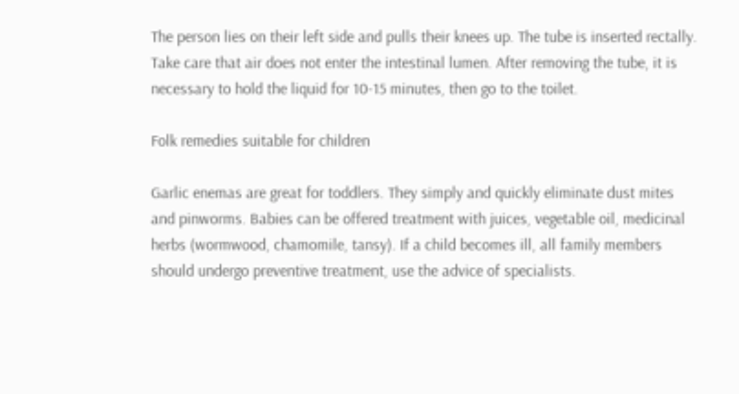The person lies on their left side and pulls their knees up. The tube is inserted rectally. Take care that air does not enter the intestinal lumen. After removing the tube, it is necessary to hold the liquid for 10-15 minutes, then go to the toilet.

Folk remedies suitable for children

Garlic enemas are great for toddlers. They simply and quickly eliminate dust mites and pinworms. Babies can be offered treatment with juices, vegetable oil, medicinal herbs (wormwood, chamomile, tansy). If a child becomes ill, all family members should undergo preventive treatment, use the advice of specialists.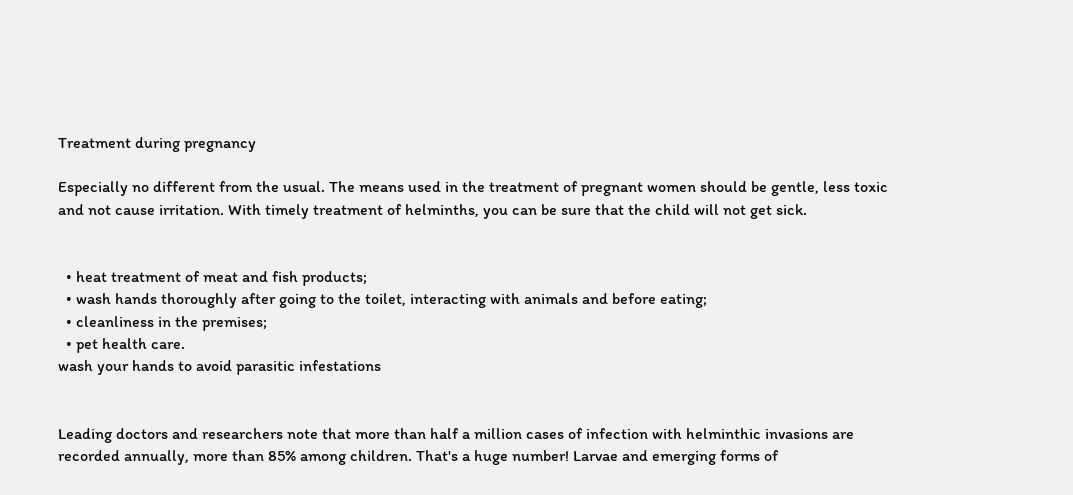Treatment during pregnancy

Especially no different from the usual. The means used in the treatment of pregnant women should be gentle, less toxic and not cause irritation. With timely treatment of helminths, you can be sure that the child will not get sick.


  • heat treatment of meat and fish products;
  • wash hands thoroughly after going to the toilet, interacting with animals and before eating;
  • cleanliness in the premises;
  • pet health care.
wash your hands to avoid parasitic infestations


Leading doctors and researchers note that more than half a million cases of infection with helminthic invasions are recorded annually, more than 85% among children. That's a huge number! Larvae and emerging forms of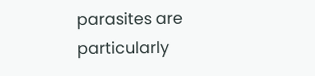parasites are particularly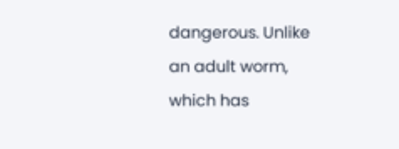dangerous. Unlike an adult worm, which has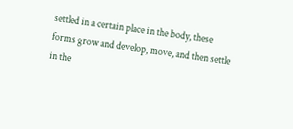settled in a certain place in the body, these forms grow and develop, move, and then settle in the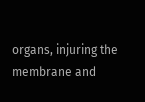organs, injuring the membrane and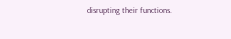disrupting their functions.